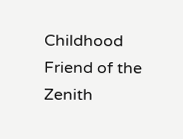Childhood Friend of the Zenith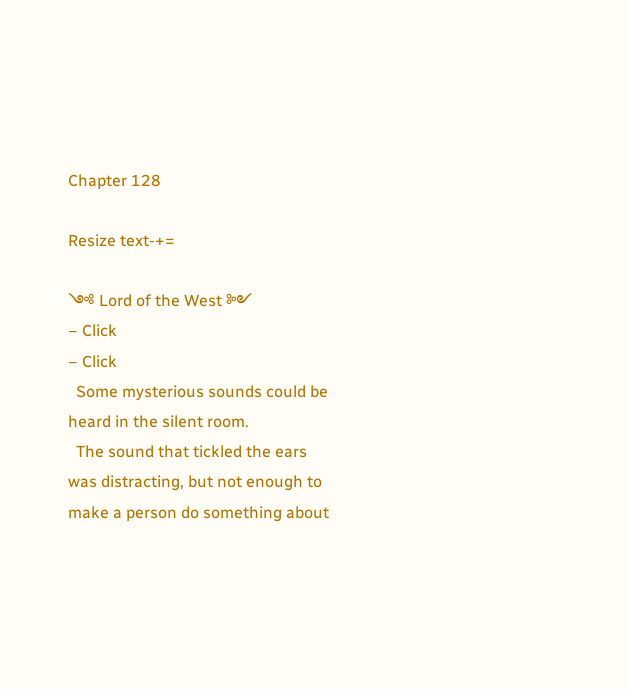Chapter 128

Resize text-+=

༺ Lord of the West ༻
– Click
– Click
  Some mysterious sounds could be heard in the silent room.
  The sound that tickled the ears was distracting, but not enough to make a person do something about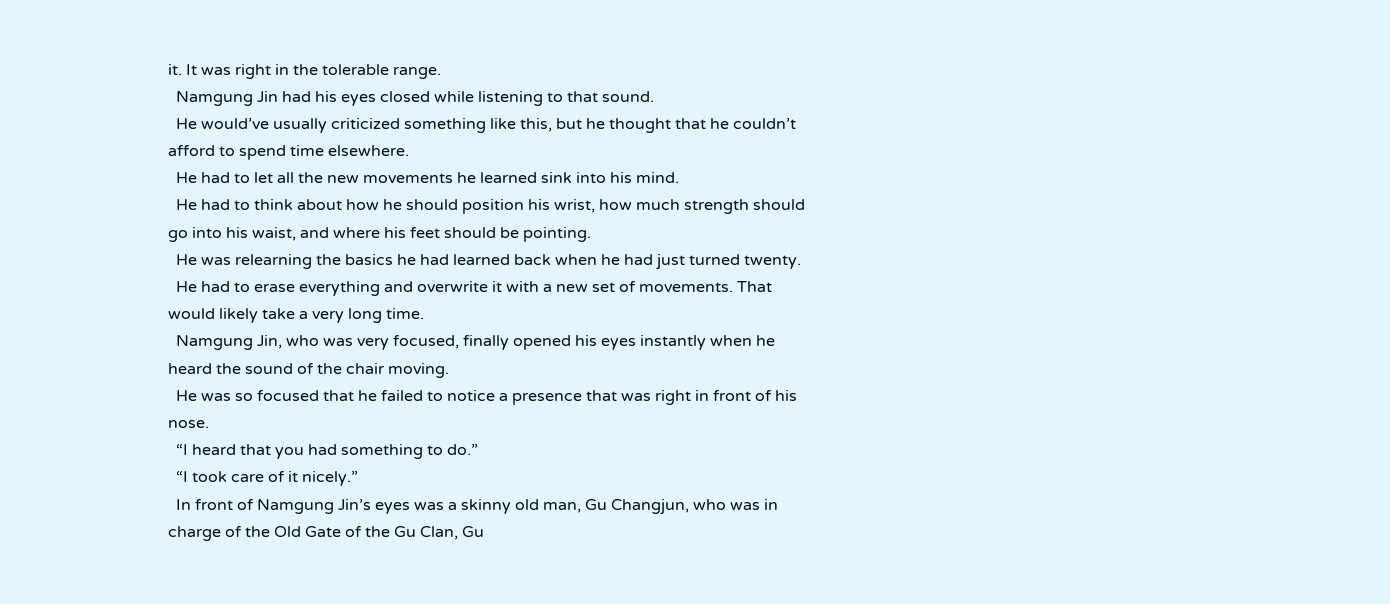it. It was right in the tolerable range.
  Namgung Jin had his eyes closed while listening to that sound.
  He would’ve usually criticized something like this, but he thought that he couldn’t afford to spend time elsewhere.
  He had to let all the new movements he learned sink into his mind.
  He had to think about how he should position his wrist, how much strength should go into his waist, and where his feet should be pointing.
  He was relearning the basics he had learned back when he had just turned twenty.
  He had to erase everything and overwrite it with a new set of movements. That would likely take a very long time.
  Namgung Jin, who was very focused, finally opened his eyes instantly when he heard the sound of the chair moving.
  He was so focused that he failed to notice a presence that was right in front of his nose.
  “I heard that you had something to do.”
  “I took care of it nicely.”
  In front of Namgung Jin’s eyes was a skinny old man, Gu Changjun, who was in charge of the Old Gate of the Gu Clan, Gu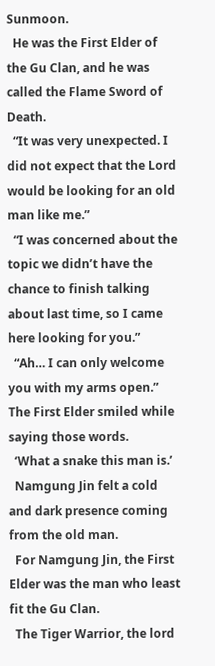Sunmoon.
  He was the First Elder of the Gu Clan, and he was called the Flame Sword of Death.
  “It was very unexpected. I did not expect that the Lord would be looking for an old man like me.”
  “I was concerned about the topic we didn’t have the chance to finish talking about last time, so I came here looking for you.”
  “Ah… I can only welcome you with my arms open.” The First Elder smiled while saying those words.
  ‘What a snake this man is.’
  Namgung Jin felt a cold and dark presence coming from the old man.
  For Namgung Jin, the First Elder was the man who least fit the Gu Clan.
  The Tiger Warrior, the lord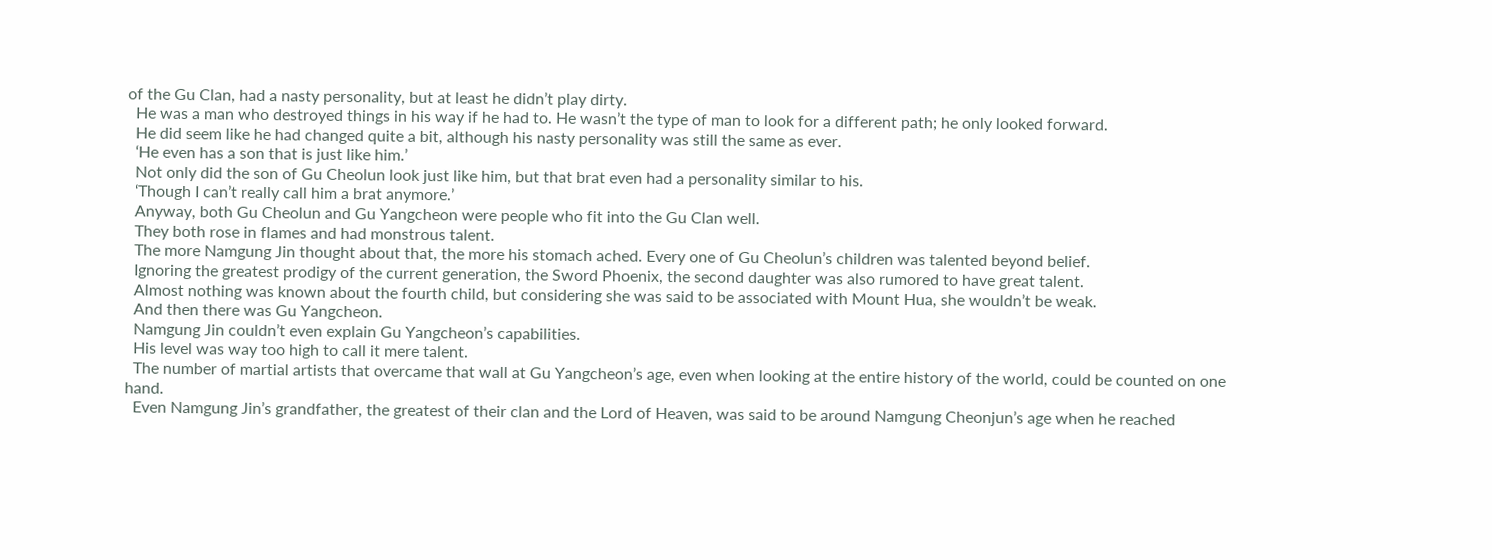of the Gu Clan, had a nasty personality, but at least he didn’t play dirty.
  He was a man who destroyed things in his way if he had to. He wasn’t the type of man to look for a different path; he only looked forward.
  He did seem like he had changed quite a bit, although his nasty personality was still the same as ever.
  ‘He even has a son that is just like him.’
  Not only did the son of Gu Cheolun look just like him, but that brat even had a personality similar to his.
  ‘Though I can’t really call him a brat anymore.’
  Anyway, both Gu Cheolun and Gu Yangcheon were people who fit into the Gu Clan well.
  They both rose in flames and had monstrous talent.
  The more Namgung Jin thought about that, the more his stomach ached. Every one of Gu Cheolun’s children was talented beyond belief.
  Ignoring the greatest prodigy of the current generation, the Sword Phoenix, the second daughter was also rumored to have great talent.
  Almost nothing was known about the fourth child, but considering she was said to be associated with Mount Hua, she wouldn’t be weak.
  And then there was Gu Yangcheon.
  Namgung Jin couldn’t even explain Gu Yangcheon’s capabilities.
  His level was way too high to call it mere talent.
  The number of martial artists that overcame that wall at Gu Yangcheon’s age, even when looking at the entire history of the world, could be counted on one hand.
  Even Namgung Jin’s grandfather, the greatest of their clan and the Lord of Heaven, was said to be around Namgung Cheonjun’s age when he reached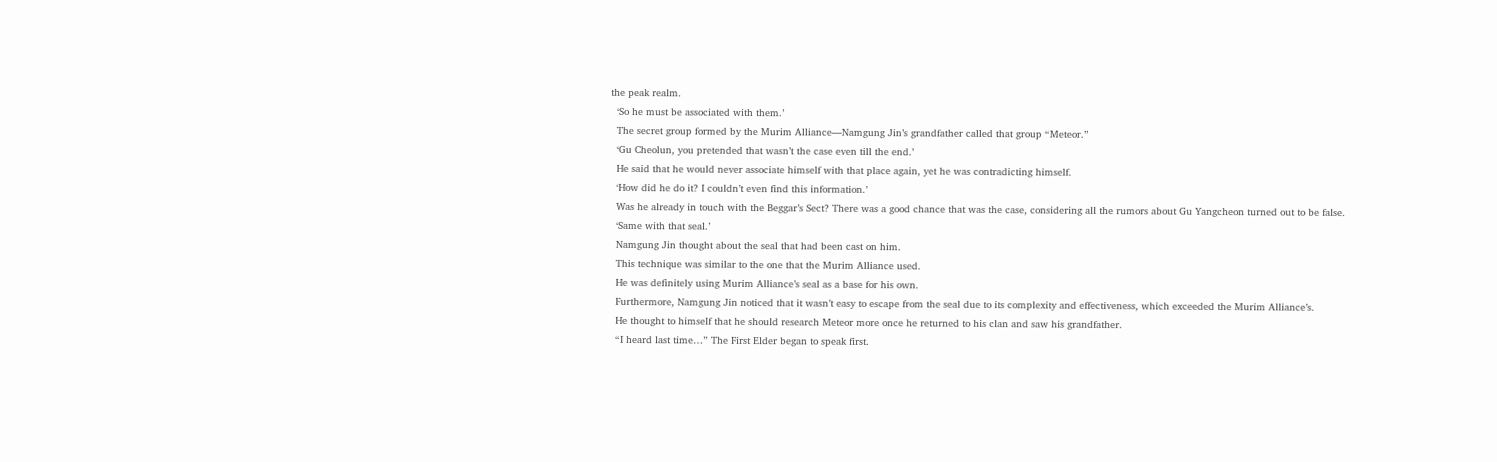the peak realm.
  ‘So he must be associated with them.’
  The secret group formed by the Murim Alliance—Namgung Jin’s grandfather called that group “Meteor.”
  ‘Gu Cheolun, you pretended that wasn’t the case even till the end.’
  He said that he would never associate himself with that place again, yet he was contradicting himself.
  ‘How did he do it? I couldn’t even find this information.’
  Was he already in touch with the Beggar’s Sect? There was a good chance that was the case, considering all the rumors about Gu Yangcheon turned out to be false.
  ‘Same with that seal.’
  Namgung Jin thought about the seal that had been cast on him.
  This technique was similar to the one that the Murim Alliance used.
  He was definitely using Murim Alliance’s seal as a base for his own.
  Furthermore, Namgung Jin noticed that it wasn’t easy to escape from the seal due to its complexity and effectiveness, which exceeded the Murim Alliance’s.
  He thought to himself that he should research Meteor more once he returned to his clan and saw his grandfather.
  “I heard last time…” The First Elder began to speak first.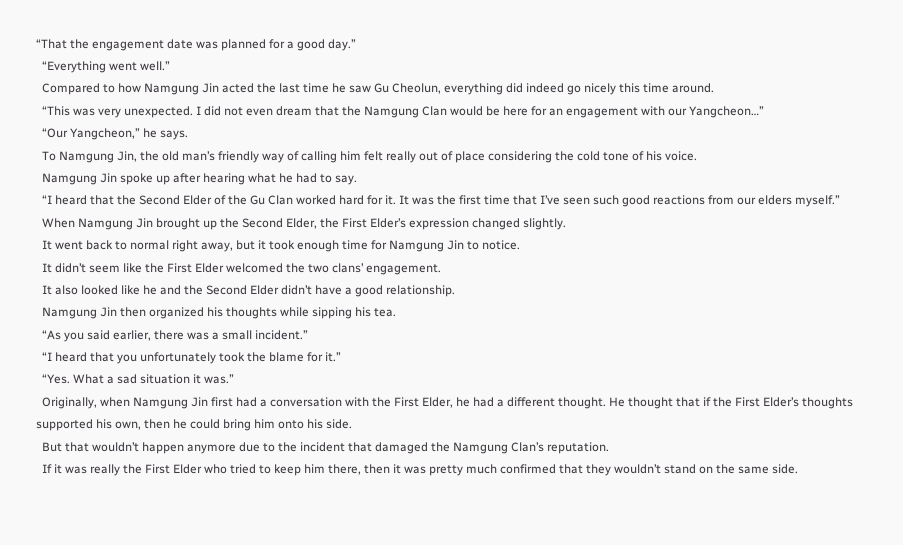“That the engagement date was planned for a good day.”
  “Everything went well.”
  Compared to how Namgung Jin acted the last time he saw Gu Cheolun, everything did indeed go nicely this time around.
  “This was very unexpected. I did not even dream that the Namgung Clan would be here for an engagement with our Yangcheon…”
  “Our Yangcheon,” he says.
  To Namgung Jin, the old man’s friendly way of calling him felt really out of place considering the cold tone of his voice.
  Namgung Jin spoke up after hearing what he had to say.
  “I heard that the Second Elder of the Gu Clan worked hard for it. It was the first time that I’ve seen such good reactions from our elders myself.”
  When Namgung Jin brought up the Second Elder, the First Elder’s expression changed slightly.
  It went back to normal right away, but it took enough time for Namgung Jin to notice.
  It didn’t seem like the First Elder welcomed the two clans’ engagement.
  It also looked like he and the Second Elder didn’t have a good relationship.
  Namgung Jin then organized his thoughts while sipping his tea.
  “As you said earlier, there was a small incident.”
  “I heard that you unfortunately took the blame for it.”
  “Yes. What a sad situation it was.”
  Originally, when Namgung Jin first had a conversation with the First Elder, he had a different thought. He thought that if the First Elder’s thoughts supported his own, then he could bring him onto his side.
  But that wouldn’t happen anymore due to the incident that damaged the Namgung Clan’s reputation.
  If it was really the First Elder who tried to keep him there, then it was pretty much confirmed that they wouldn’t stand on the same side.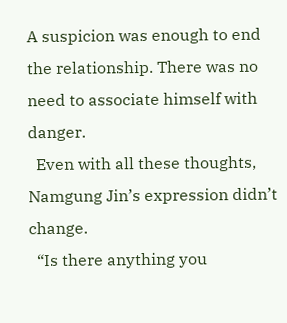A suspicion was enough to end the relationship. There was no need to associate himself with danger.
  Even with all these thoughts, Namgung Jin’s expression didn’t change.
  “Is there anything you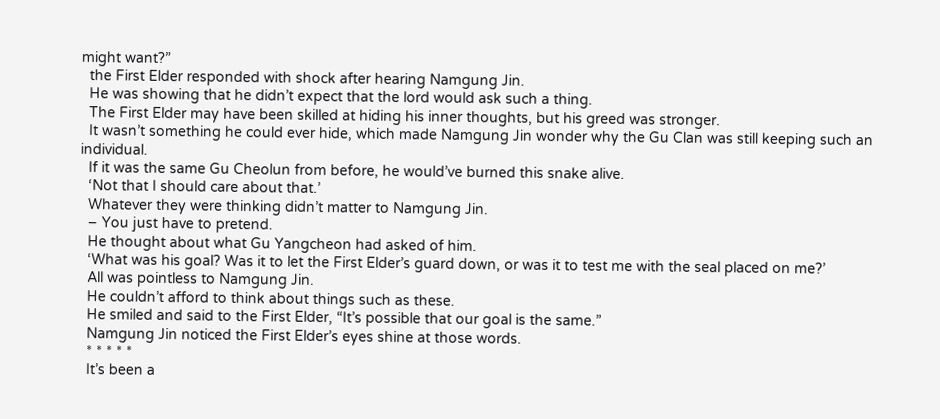might want?”
  the First Elder responded with shock after hearing Namgung Jin.
  He was showing that he didn’t expect that the lord would ask such a thing.
  The First Elder may have been skilled at hiding his inner thoughts, but his greed was stronger.
  It wasn’t something he could ever hide, which made Namgung Jin wonder why the Gu Clan was still keeping such an individual.
  If it was the same Gu Cheolun from before, he would’ve burned this snake alive.
  ‘Not that I should care about that.’
  Whatever they were thinking didn’t matter to Namgung Jin.
  – You just have to pretend.
  He thought about what Gu Yangcheon had asked of him.
  ‘What was his goal? Was it to let the First Elder’s guard down, or was it to test me with the seal placed on me?’
  All was pointless to Namgung Jin.
  He couldn’t afford to think about things such as these.
  He smiled and said to the First Elder, “It’s possible that our goal is the same.”
  Namgung Jin noticed the First Elder’s eyes shine at those words.
  * * * * *
  It’s been a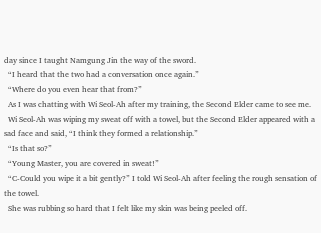day since I taught Namgung Jin the way of the sword.
  “I heard that the two had a conversation once again.”
  “Where do you even hear that from?”
  As I was chatting with Wi Seol-Ah after my training, the Second Elder came to see me.
  Wi Seol-Ah was wiping my sweat off with a towel, but the Second Elder appeared with a sad face and said, “I think they formed a relationship.”
  “Is that so?”
  “Young Master, you are covered in sweat!”
  “C-Could you wipe it a bit gently?” I told Wi Seol-Ah after feeling the rough sensation of the towel.
  She was rubbing so hard that I felt like my skin was being peeled off.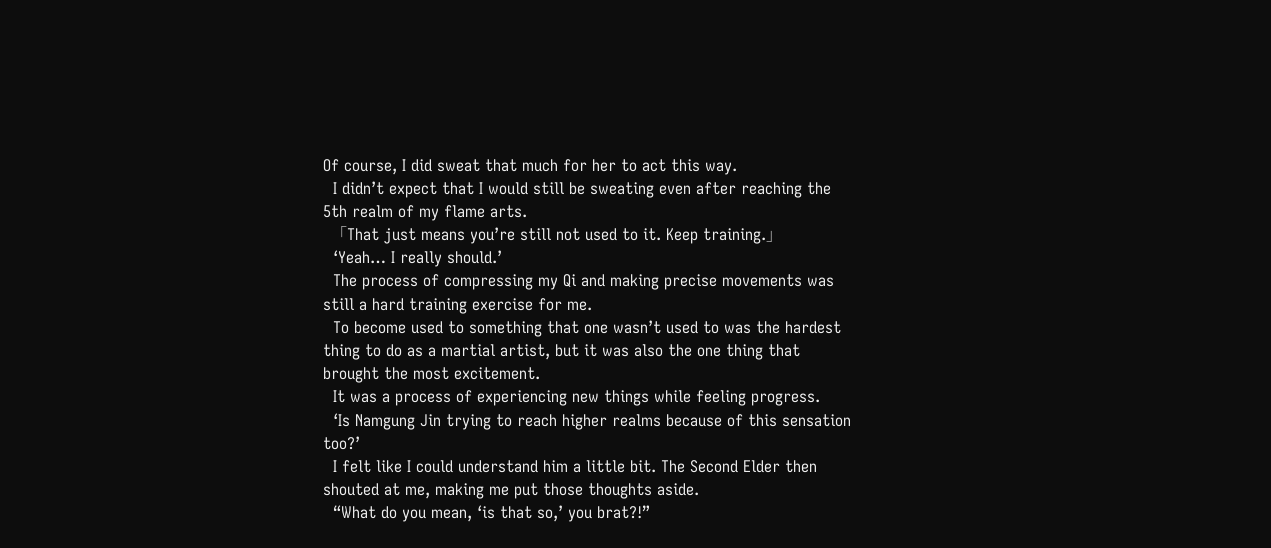Of course, I did sweat that much for her to act this way.
  I didn’t expect that I would still be sweating even after reaching the 5th realm of my flame arts.
  「That just means you’re still not used to it. Keep training.」
  ‘Yeah… I really should.’
  The process of compressing my Qi and making precise movements was still a hard training exercise for me.
  To become used to something that one wasn’t used to was the hardest thing to do as a martial artist, but it was also the one thing that brought the most excitement.
  It was a process of experiencing new things while feeling progress.
  ‘Is Namgung Jin trying to reach higher realms because of this sensation too?’
  I felt like I could understand him a little bit. The Second Elder then shouted at me, making me put those thoughts aside.
  “What do you mean, ‘is that so,’ you brat?!”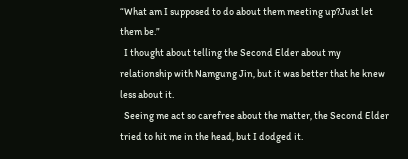“What am I supposed to do about them meeting up?Just let them be.”
  I thought about telling the Second Elder about my relationship with Namgung Jin, but it was better that he knew less about it.
  Seeing me act so carefree about the matter, the Second Elder tried to hit me in the head, but I dodged it.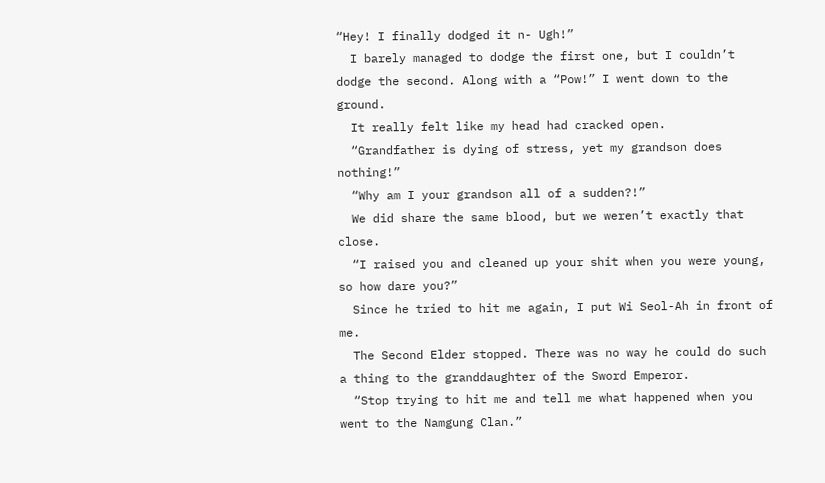“Hey! I finally dodged it n- Ugh!”
  I barely managed to dodge the first one, but I couldn’t dodge the second. Along with a “Pow!” I went down to the ground.
  It really felt like my head had cracked open.
  “Grandfather is dying of stress, yet my grandson does nothing!”
  “Why am I your grandson all of a sudden?!”
  We did share the same blood, but we weren’t exactly that close.
  “I raised you and cleaned up your shit when you were young, so how dare you?”
  Since he tried to hit me again, I put Wi Seol-Ah in front of me.
  The Second Elder stopped. There was no way he could do such a thing to the granddaughter of the Sword Emperor.
  “Stop trying to hit me and tell me what happened when you went to the Namgung Clan.”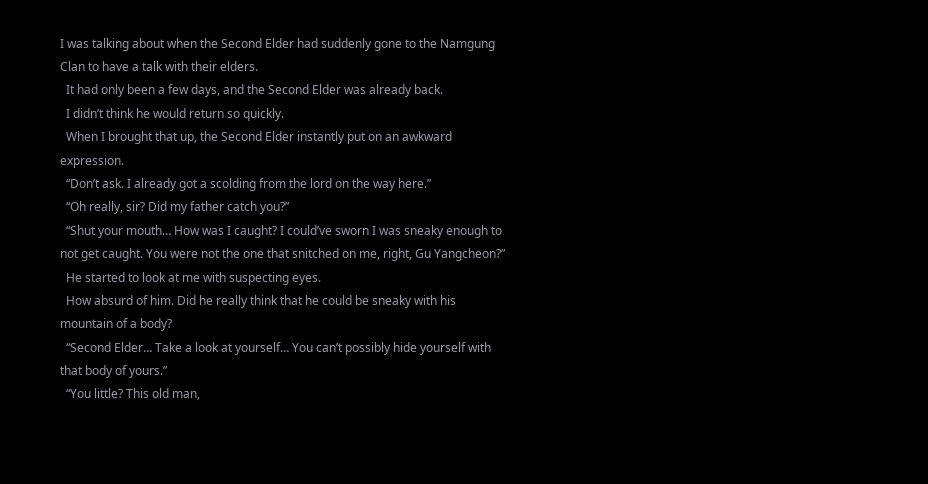I was talking about when the Second Elder had suddenly gone to the Namgung Clan to have a talk with their elders.
  It had only been a few days, and the Second Elder was already back.
  I didn’t think he would return so quickly.
  When I brought that up, the Second Elder instantly put on an awkward expression.
  “Don’t ask. I already got a scolding from the lord on the way here.”
  “Oh really, sir? Did my father catch you?”
  “Shut your mouth… How was I caught? I could’ve sworn I was sneaky enough to not get caught. You were not the one that snitched on me, right, Gu Yangcheon?”
  He started to look at me with suspecting eyes.
  How absurd of him. Did he really think that he could be sneaky with his mountain of a body?
  “Second Elder… Take a look at yourself… You can’t possibly hide yourself with that body of yours.”
  “You little? This old man,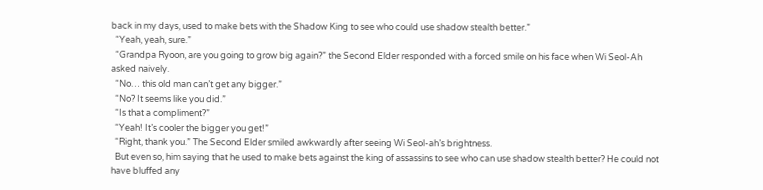back in my days, used to make bets with the Shadow King to see who could use shadow stealth better.”
  “Yeah, yeah, sure.”
  “Grandpa Ryoon, are you going to grow big again?” the Second Elder responded with a forced smile on his face when Wi Seol-Ah asked naively.
  “No… this old man can’t get any bigger.”
  “No? It seems like you did.”
  “Is that a compliment?”
  “Yeah! It’s cooler the bigger you get!”
  “Right, thank you.” The Second Elder smiled awkwardly after seeing Wi Seol-ah’s brightness.
  But even so, him saying that he used to make bets against the king of assassins to see who can use shadow stealth better? He could not have bluffed any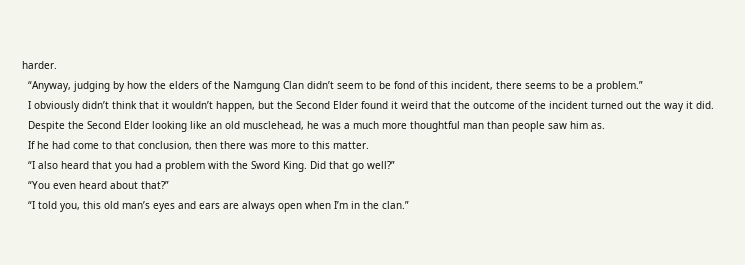harder.
  “Anyway, judging by how the elders of the Namgung Clan didn’t seem to be fond of this incident, there seems to be a problem.”
  I obviously didn’t think that it wouldn’t happen, but the Second Elder found it weird that the outcome of the incident turned out the way it did.
  Despite the Second Elder looking like an old musclehead, he was a much more thoughtful man than people saw him as.
  If he had come to that conclusion, then there was more to this matter.
  “I also heard that you had a problem with the Sword King. Did that go well?”
  “You even heard about that?”
  “I told you, this old man’s eyes and ears are always open when I’m in the clan.”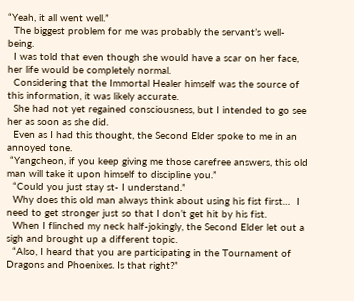“Yeah, it all went well.”
  The biggest problem for me was probably the servant’s well-being.
  I was told that even though she would have a scar on her face, her life would be completely normal.
  Considering that the Immortal Healer himself was the source of this information, it was likely accurate.
  She had not yet regained consciousness, but I intended to go see her as soon as she did.
  Even as I had this thought, the Second Elder spoke to me in an annoyed tone.
 “Yangcheon, if you keep giving me those carefree answers, this old man will take it upon himself to discipline you.”
  “Could you just stay st- I understand.”
  Why does this old man always think about using his fist first…  I need to get stronger just so that I don’t get hit by his fist.
  When I flinched my neck half-jokingly, the Second Elder let out a sigh and brought up a different topic.
  “Also, I heard that you are participating in the Tournament of Dragons and Phoenixes. Is that right?”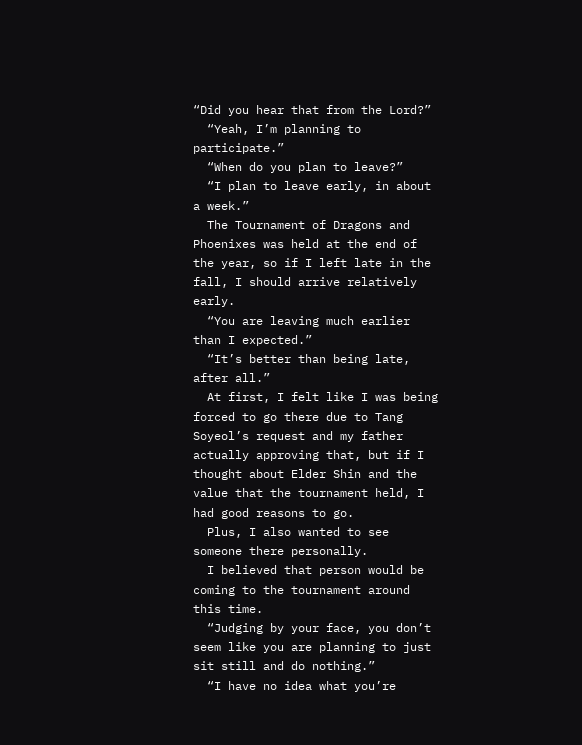“Did you hear that from the Lord?”
  “Yeah, I’m planning to participate.”
  “When do you plan to leave?”
  “I plan to leave early, in about a week.”
  The Tournament of Dragons and Phoenixes was held at the end of the year, so if I left late in the fall, I should arrive relatively early.
  “You are leaving much earlier than I expected.”
  “It’s better than being late, after all.”
  At first, I felt like I was being forced to go there due to Tang Soyeol’s request and my father actually approving that, but if I thought about Elder Shin and the value that the tournament held, I had good reasons to go.
  Plus, I also wanted to see someone there personally.
  I believed that person would be coming to the tournament around this time.
  “Judging by your face, you don’t seem like you are planning to just sit still and do nothing.”
  “I have no idea what you’re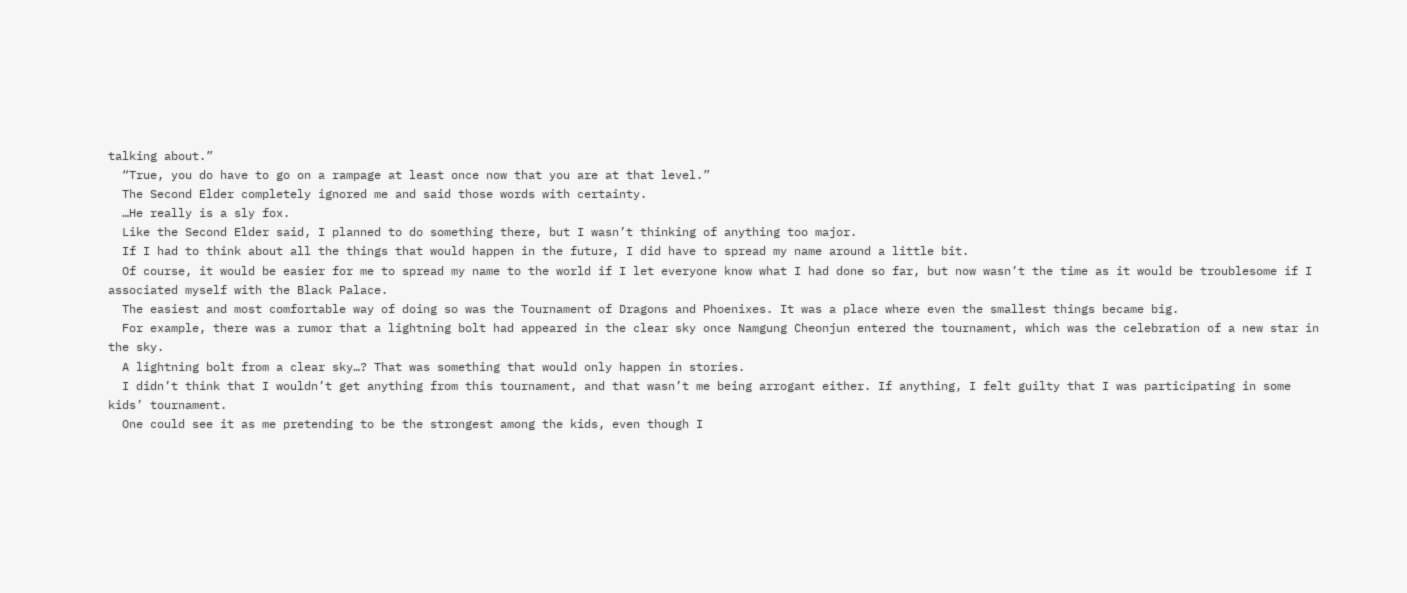talking about.”
  “True, you do have to go on a rampage at least once now that you are at that level.”
  The Second Elder completely ignored me and said those words with certainty.
  …He really is a sly fox.
  Like the Second Elder said, I planned to do something there, but I wasn’t thinking of anything too major.
  If I had to think about all the things that would happen in the future, I did have to spread my name around a little bit.
  Of course, it would be easier for me to spread my name to the world if I let everyone know what I had done so far, but now wasn’t the time as it would be troublesome if I associated myself with the Black Palace.
  The easiest and most comfortable way of doing so was the Tournament of Dragons and Phoenixes. It was a place where even the smallest things became big.
  For example, there was a rumor that a lightning bolt had appeared in the clear sky once Namgung Cheonjun entered the tournament, which was the celebration of a new star in the sky.
  A lightning bolt from a clear sky…? That was something that would only happen in stories.
  I didn’t think that I wouldn’t get anything from this tournament, and that wasn’t me being arrogant either. If anything, I felt guilty that I was participating in some kids’ tournament.
  One could see it as me pretending to be the strongest among the kids, even though I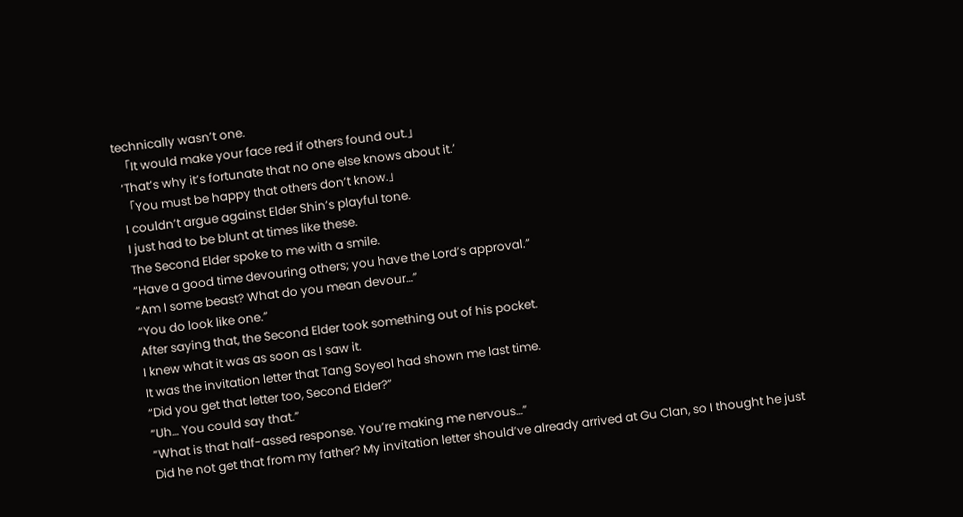technically wasn’t one.
  「It would make your face red if others found out.」
  ‘That’s why it’s fortunate that no one else knows about it.’
  「You must be happy that others don’t know.」
  I couldn’t argue against Elder Shin’s playful tone.
  I just had to be blunt at times like these.
  The Second Elder spoke to me with a smile.
  “Have a good time devouring others; you have the Lord’s approval.”
  “Am I some beast? What do you mean devour…”
  “You do look like one.”
  After saying that, the Second Elder took something out of his pocket.
  I knew what it was as soon as I saw it.
  It was the invitation letter that Tang Soyeol had shown me last time.
  “Did you get that letter too, Second Elder?”
  “Uh… You could say that.”
  “What is that half-assed response. You’re making me nervous…”
  Did he not get that from my father? My invitation letter should’ve already arrived at Gu Clan, so I thought he just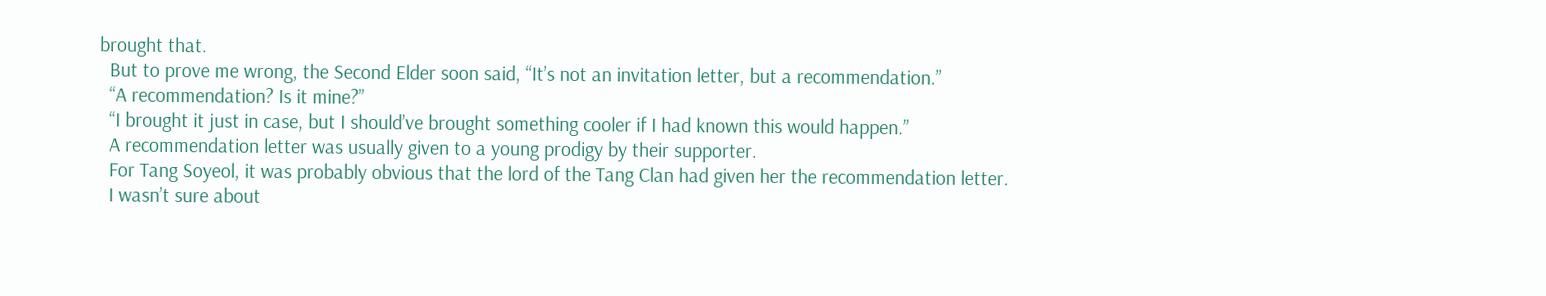brought that.
  But to prove me wrong, the Second Elder soon said, “It’s not an invitation letter, but a recommendation.”
  “A recommendation? Is it mine?”
  “I brought it just in case, but I should’ve brought something cooler if I had known this would happen.”
  A recommendation letter was usually given to a young prodigy by their supporter.
  For Tang Soyeol, it was probably obvious that the lord of the Tang Clan had given her the recommendation letter.
  I wasn’t sure about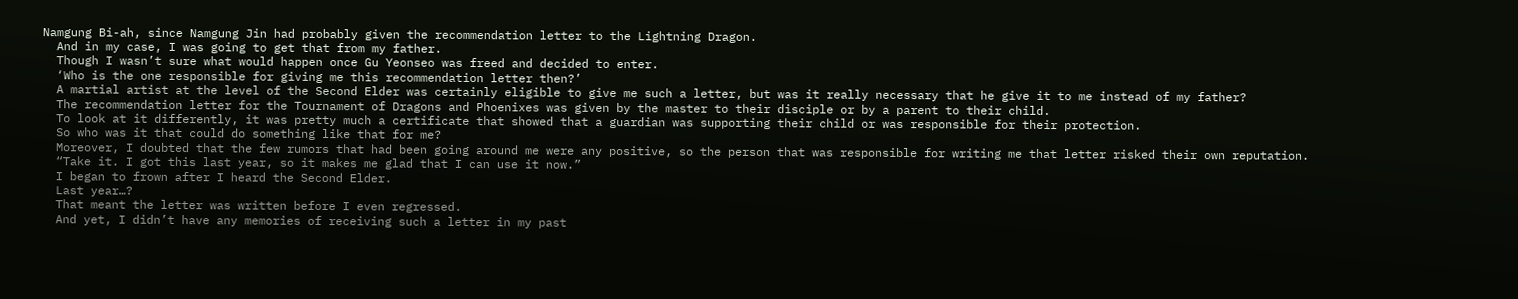Namgung Bi-ah, since Namgung Jin had probably given the recommendation letter to the Lightning Dragon.
  And in my case, I was going to get that from my father.
  Though I wasn’t sure what would happen once Gu Yeonseo was freed and decided to enter.
  ‘Who is the one responsible for giving me this recommendation letter then?’
  A martial artist at the level of the Second Elder was certainly eligible to give me such a letter, but was it really necessary that he give it to me instead of my father?
  The recommendation letter for the Tournament of Dragons and Phoenixes was given by the master to their disciple or by a parent to their child.
  To look at it differently, it was pretty much a certificate that showed that a guardian was supporting their child or was responsible for their protection.
  So who was it that could do something like that for me?
  Moreover, I doubted that the few rumors that had been going around me were any positive, so the person that was responsible for writing me that letter risked their own reputation.
  “Take it. I got this last year, so it makes me glad that I can use it now.”
  I began to frown after I heard the Second Elder.
  Last year…?
  That meant the letter was written before I even regressed.
  And yet, I didn’t have any memories of receiving such a letter in my past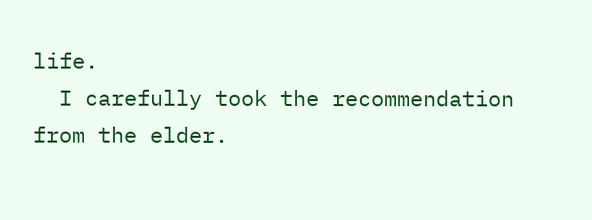life.
  I carefully took the recommendation from the elder.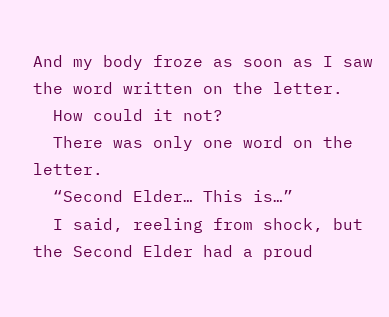And my body froze as soon as I saw the word written on the letter.
  How could it not?
  There was only one word on the letter.
  “Second Elder… This is…”
  I said, reeling from shock, but the Second Elder had a proud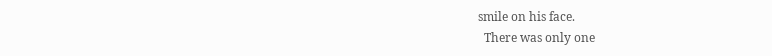smile on his face.
  There was only one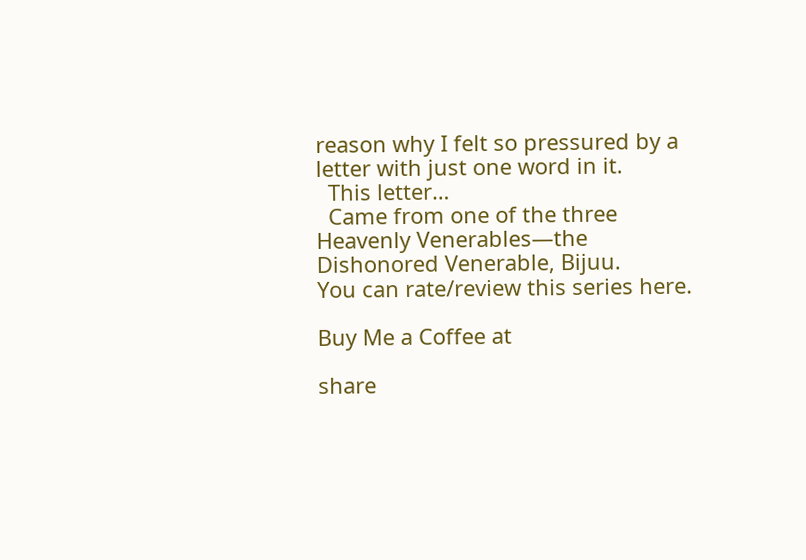reason why I felt so pressured by a letter with just one word in it.
  This letter…
  Came from one of the three Heavenly Venerables—the Dishonored Venerable, Bijuu.
You can rate/review this series here.

Buy Me a Coffee at

share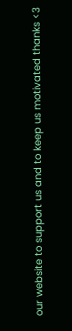our website to support us and to keep us motivated thanks <3